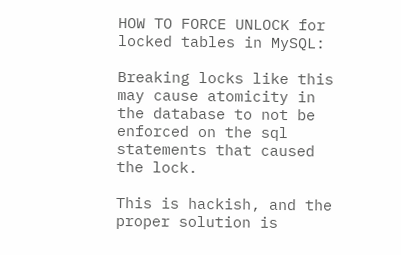HOW TO FORCE UNLOCK for locked tables in MySQL:

Breaking locks like this may cause atomicity in the database to not be enforced on the sql statements that caused the lock.

This is hackish, and the proper solution is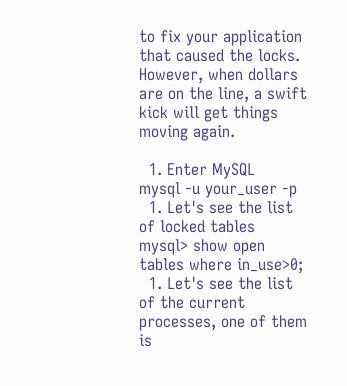to fix your application that caused the locks. However, when dollars are on the line, a swift kick will get things moving again.

  1. Enter MySQL
mysql -u your_user -p
  1. Let's see the list of locked tables
mysql> show open tables where in_use>0;
  1. Let's see the list of the current processes, one of them is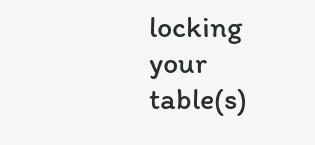locking your table(s)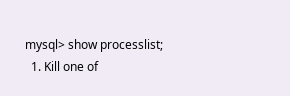mysql> show processlist;
  1. Kill one of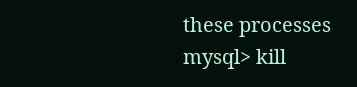these processes
mysql> kill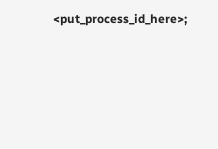<put_process_id_here>;